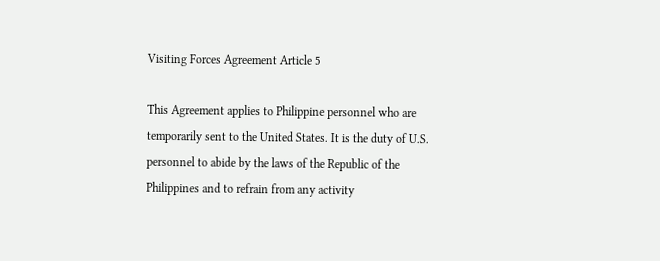Visiting Forces Agreement Article 5

This Agreement applies to Philippine personnel who are temporarily sent to the United States. It is the duty of U.S. personnel to abide by the laws of the Republic of the Philippines and to refrain from any activity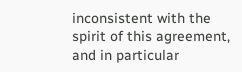inconsistent with the spirit of this agreement, and in particular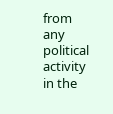from any political activity in the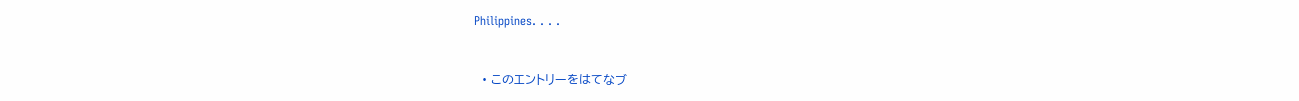Philippines. . . .


  • このエントリーをはてなブ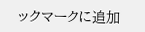ックマークに追加